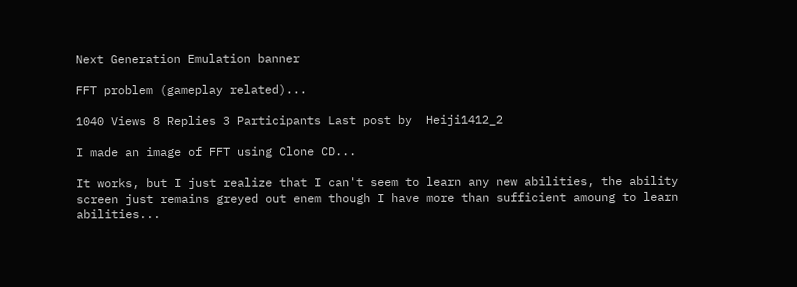Next Generation Emulation banner

FFT problem (gameplay related)...

1040 Views 8 Replies 3 Participants Last post by  Heiji1412_2

I made an image of FFT using Clone CD...

It works, but I just realize that I can't seem to learn any new abilities, the ability screen just remains greyed out enem though I have more than sufficient amoung to learn abilities...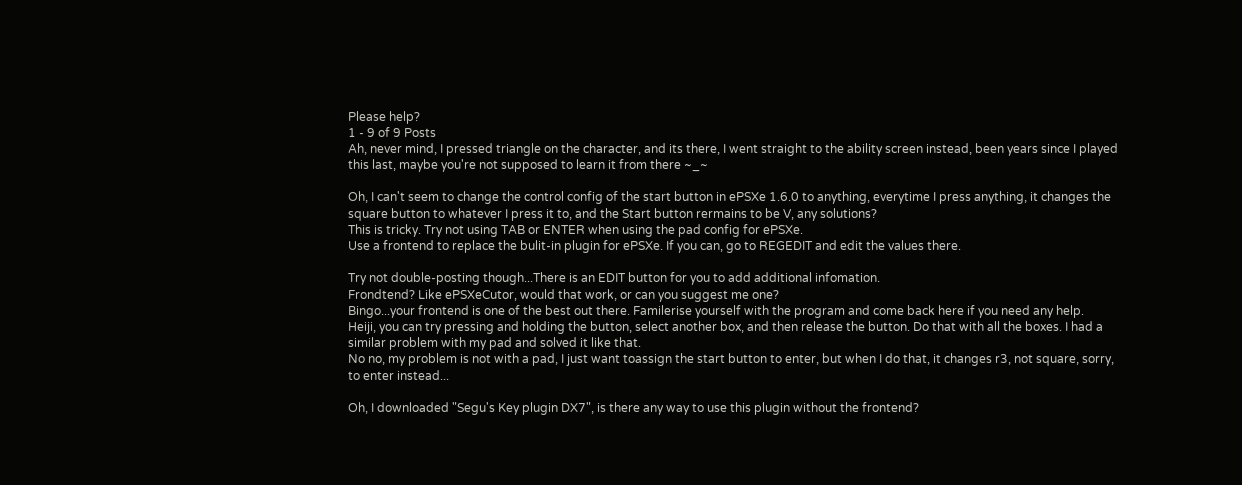Please help?
1 - 9 of 9 Posts
Ah, never mind, I pressed triangle on the character, and its there, I went straight to the ability screen instead, been years since I played this last, maybe you're not supposed to learn it from there ~_~

Oh, I can't seem to change the control config of the start button in ePSXe 1.6.0 to anything, everytime I press anything, it changes the square button to whatever I press it to, and the Start button rermains to be V, any solutions?
This is tricky. Try not using TAB or ENTER when using the pad config for ePSXe.
Use a frontend to replace the bulit-in plugin for ePSXe. If you can, go to REGEDIT and edit the values there.

Try not double-posting though...There is an EDIT button for you to add additional infomation.
Frondtend? Like ePSXeCutor, would that work, or can you suggest me one?
Bingo...your frontend is one of the best out there. Familerise yourself with the program and come back here if you need any help.
Heiji, you can try pressing and holding the button, select another box, and then release the button. Do that with all the boxes. I had a similar problem with my pad and solved it like that.
No no, my problem is not with a pad, I just want toassign the start button to enter, but when I do that, it changes r3, not square, sorry, to enter instead...

Oh, I downloaded "Segu's Key plugin DX7", is there any way to use this plugin without the frontend?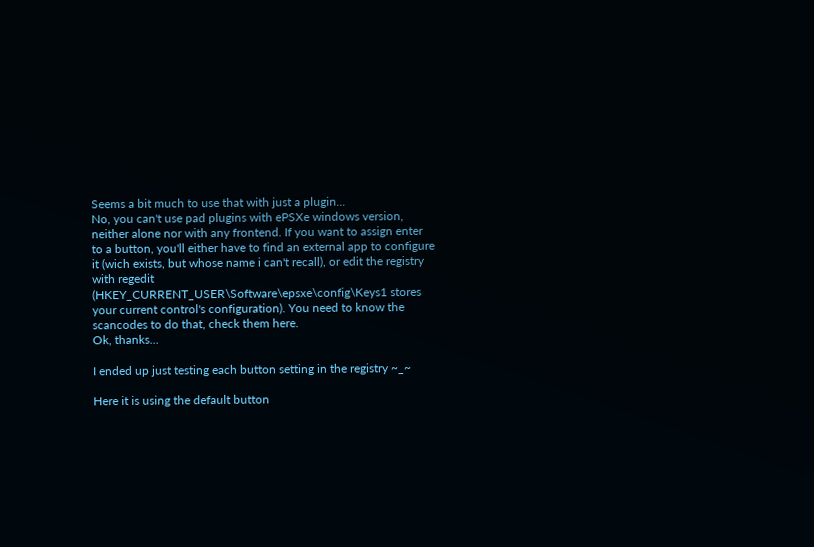Seems a bit much to use that with just a plugin...
No, you can't use pad plugins with ePSXe windows version, neither alone nor with any frontend. If you want to assign enter to a button, you'll either have to find an external app to configure it (wich exists, but whose name i can't recall), or edit the registry with regedit (HKEY_CURRENT_USER\Software\epsxe\config\Keys1 stores your current control's configuration). You need to know the scancodes to do that, check them here.
Ok, thanks...

I ended up just testing each button setting in the registry ~_~

Here it is using the default button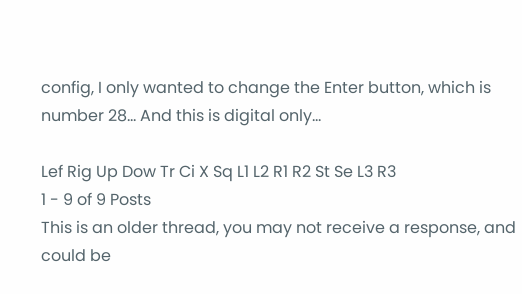config, I only wanted to change the Enter button, which is number 28... And this is digital only...

Lef Rig Up Dow Tr Ci X Sq L1 L2 R1 R2 St Se L3 R3
1 - 9 of 9 Posts
This is an older thread, you may not receive a response, and could be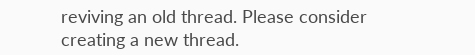reviving an old thread. Please consider creating a new thread.